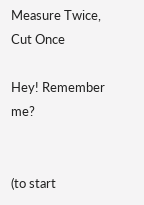Measure Twice, Cut Once

Hey! Remember me?


(to start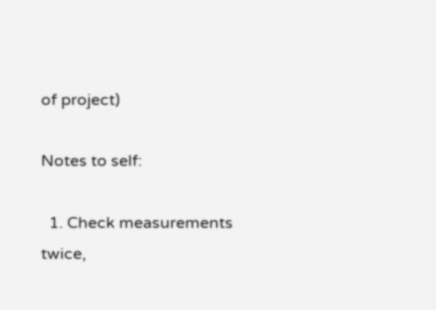of project)

Notes to self:

  1. Check measurements twice,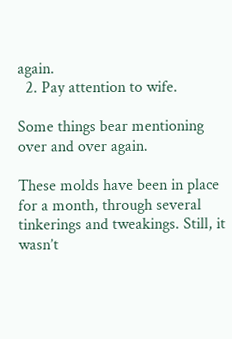again.
  2. Pay attention to wife.

Some things bear mentioning over and over again.

These molds have been in place for a month, through several tinkerings and tweakings. Still, it wasn’t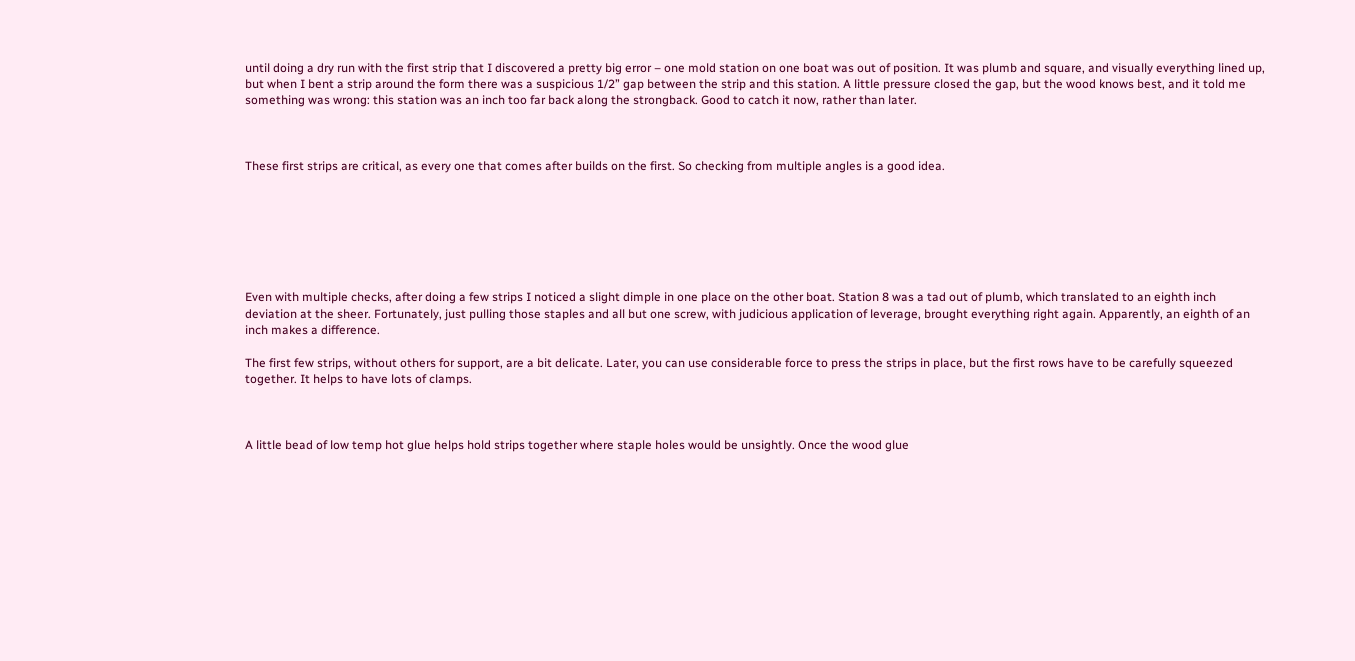until doing a dry run with the first strip that I discovered a pretty big error – one mold station on one boat was out of position. It was plumb and square, and visually everything lined up, but when I bent a strip around the form there was a suspicious 1/2” gap between the strip and this station. A little pressure closed the gap, but the wood knows best, and it told me something was wrong: this station was an inch too far back along the strongback. Good to catch it now, rather than later.



These first strips are critical, as every one that comes after builds on the first. So checking from multiple angles is a good idea.







Even with multiple checks, after doing a few strips I noticed a slight dimple in one place on the other boat. Station 8 was a tad out of plumb, which translated to an eighth inch deviation at the sheer. Fortunately, just pulling those staples and all but one screw, with judicious application of leverage, brought everything right again. Apparently, an eighth of an inch makes a difference.

The first few strips, without others for support, are a bit delicate. Later, you can use considerable force to press the strips in place, but the first rows have to be carefully squeezed together. It helps to have lots of clamps.



A little bead of low temp hot glue helps hold strips together where staple holes would be unsightly. Once the wood glue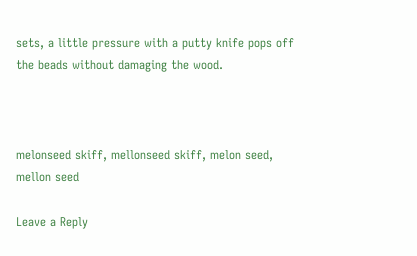sets, a little pressure with a putty knife pops off the beads without damaging the wood.



melonseed skiff, mellonseed skiff, melon seed, mellon seed

Leave a Reply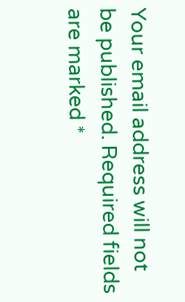Your email address will not be published. Required fields are marked *